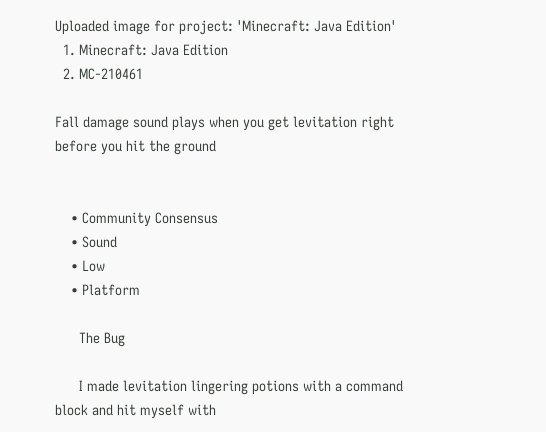Uploaded image for project: 'Minecraft: Java Edition'
  1. Minecraft: Java Edition
  2. MC-210461

Fall damage sound plays when you get levitation right before you hit the ground


    • Community Consensus
    • Sound
    • Low
    • Platform

      The Bug

      I made levitation lingering potions with a command block and hit myself with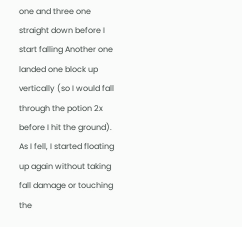one and three one straight down before I start falling Another one landed one block up vertically (so I would fall through the potion 2x before I hit the ground). As I fell, I started floating up again without taking fall damage or touching the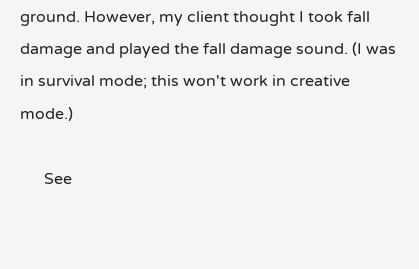ground. However, my client thought I took fall damage and played the fall damage sound. (I was in survival mode; this won't work in creative mode.)

      See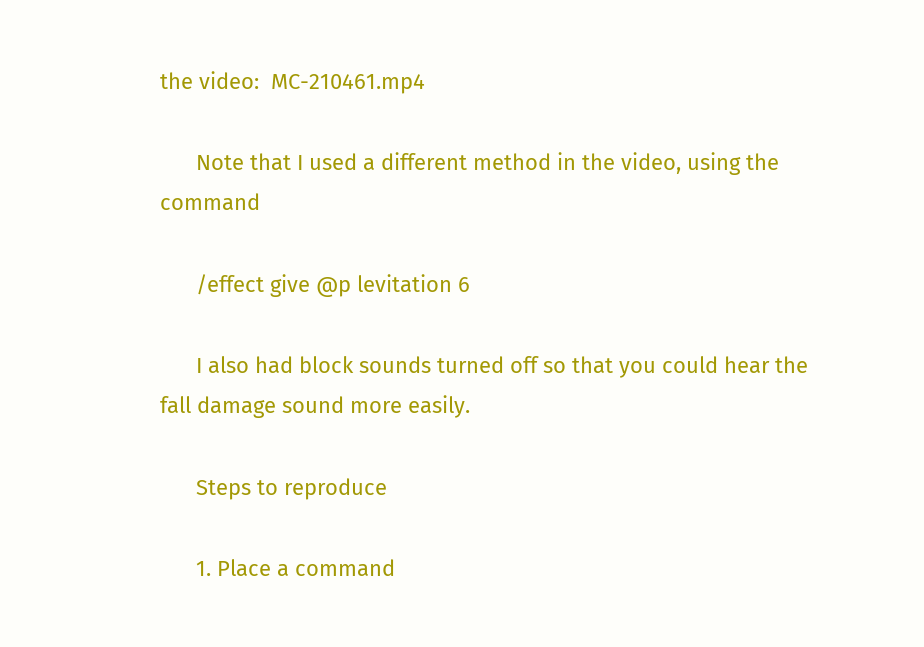the video:  MC-210461.mp4

      Note that I used a different method in the video, using the command

      /effect give @p levitation 6

      I also had block sounds turned off so that you could hear the fall damage sound more easily.

      Steps to reproduce

      1. Place a command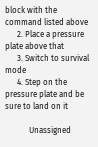block with the command listed above
      2. Place a pressure plate above that
      3. Switch to survival mode
      4. Step on the pressure plate and be sure to land on it

            Unassigned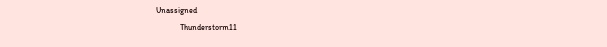Unassigned
            Thunderstorm11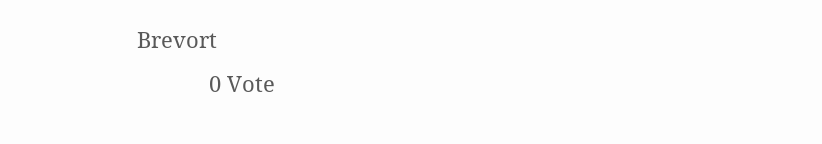Brevort
            0 Vote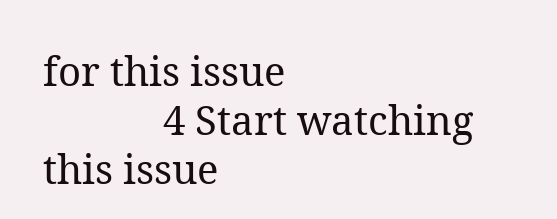for this issue
            4 Start watching this issue